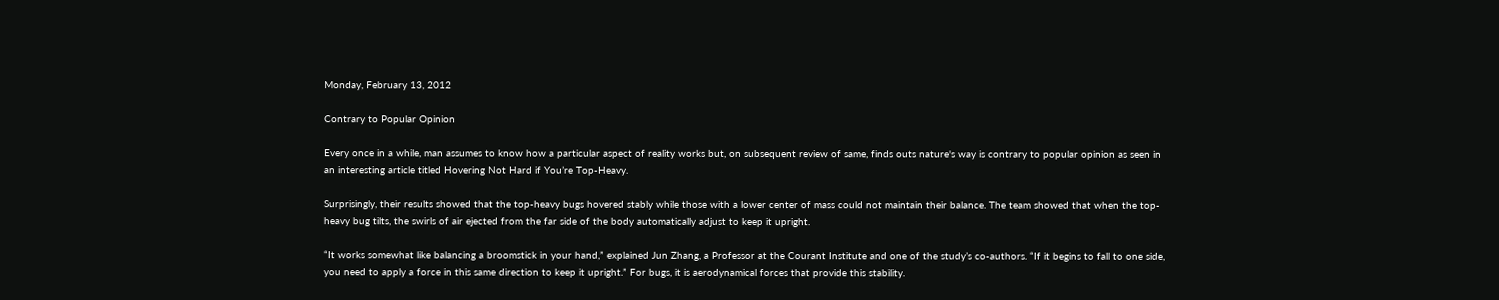Monday, February 13, 2012

Contrary to Popular Opinion

Every once in a while, man assumes to know how a particular aspect of reality works but, on subsequent review of same, finds outs nature's way is contrary to popular opinion as seen in an interesting article titled Hovering Not Hard if You’re Top-Heavy.

Surprisingly, their results showed that the top-heavy bugs hovered stably while those with a lower center of mass could not maintain their balance. The team showed that when the top-heavy bug tilts, the swirls of air ejected from the far side of the body automatically adjust to keep it upright.

“It works somewhat like balancing a broomstick in your hand,” explained Jun Zhang, a Professor at the Courant Institute and one of the study’s co-authors. “If it begins to fall to one side, you need to apply a force in this same direction to keep it upright.” For bugs, it is aerodynamical forces that provide this stability.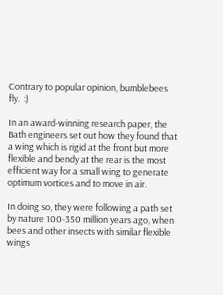Contrary to popular opinion, bumblebees fly.  :)

In an award-winning research paper, the Bath engineers set out how they found that a wing which is rigid at the front but more flexible and bendy at the rear is the most efficient way for a small wing to generate optimum vortices and to move in air.

In doing so, they were following a path set by nature 100-350 million years ago, when bees and other insects with similar flexible wings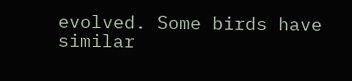evolved. Some birds have similar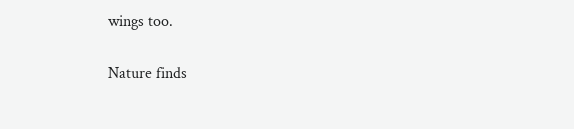wings too.

Nature finds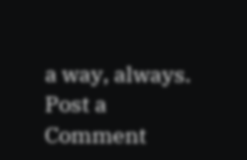a way, always.
Post a Comment